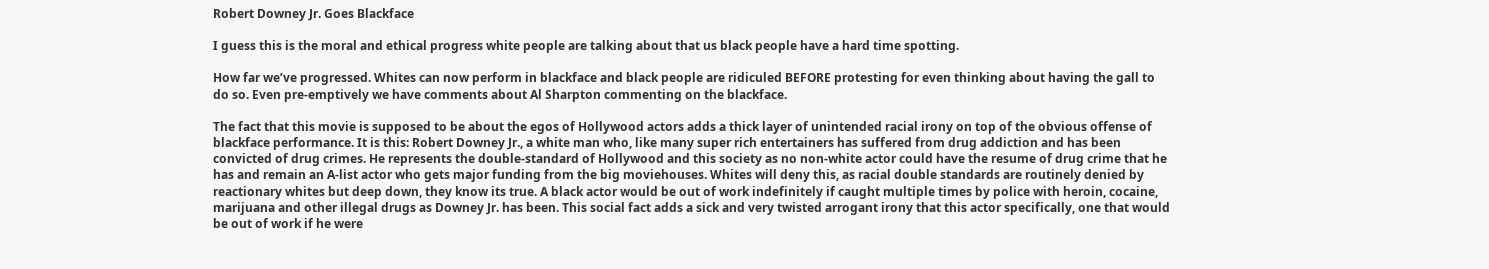Robert Downey Jr. Goes Blackface

I guess this is the moral and ethical progress white people are talking about that us black people have a hard time spotting.

How far we’ve progressed. Whites can now perform in blackface and black people are ridiculed BEFORE protesting for even thinking about having the gall to do so. Even pre-emptively we have comments about Al Sharpton commenting on the blackface.

The fact that this movie is supposed to be about the egos of Hollywood actors adds a thick layer of unintended racial irony on top of the obvious offense of blackface performance. It is this: Robert Downey Jr., a white man who, like many super rich entertainers has suffered from drug addiction and has been convicted of drug crimes. He represents the double-standard of Hollywood and this society as no non-white actor could have the resume of drug crime that he has and remain an A-list actor who gets major funding from the big moviehouses. Whites will deny this, as racial double standards are routinely denied by reactionary whites but deep down, they know its true. A black actor would be out of work indefinitely if caught multiple times by police with heroin, cocaine, marijuana and other illegal drugs as Downey Jr. has been. This social fact adds a sick and very twisted arrogant irony that this actor specifically, one that would be out of work if he were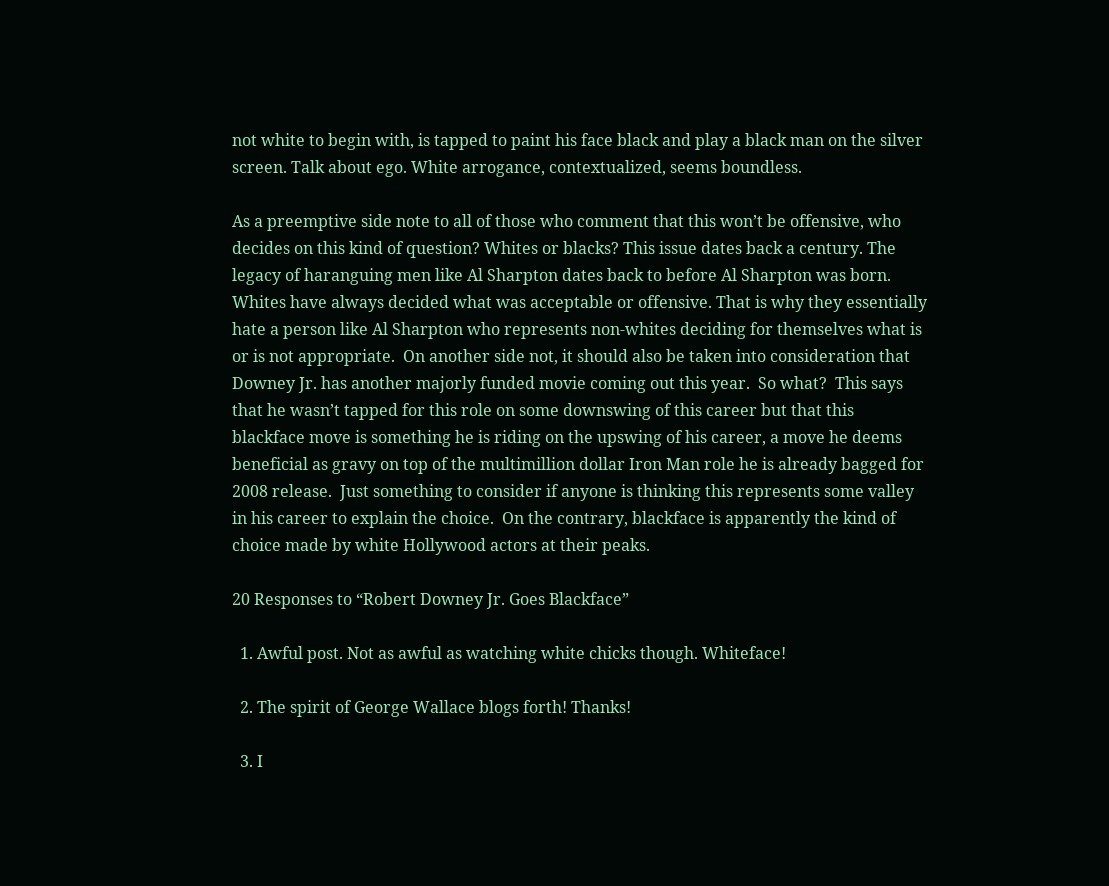not white to begin with, is tapped to paint his face black and play a black man on the silver screen. Talk about ego. White arrogance, contextualized, seems boundless.

As a preemptive side note to all of those who comment that this won’t be offensive, who decides on this kind of question? Whites or blacks? This issue dates back a century. The legacy of haranguing men like Al Sharpton dates back to before Al Sharpton was born. Whites have always decided what was acceptable or offensive. That is why they essentially hate a person like Al Sharpton who represents non-whites deciding for themselves what is or is not appropriate.  On another side not, it should also be taken into consideration that Downey Jr. has another majorly funded movie coming out this year.  So what?  This says that he wasn’t tapped for this role on some downswing of this career but that this blackface move is something he is riding on the upswing of his career, a move he deems beneficial as gravy on top of the multimillion dollar Iron Man role he is already bagged for 2008 release.  Just something to consider if anyone is thinking this represents some valley in his career to explain the choice.  On the contrary, blackface is apparently the kind of choice made by white Hollywood actors at their peaks.

20 Responses to “Robert Downey Jr. Goes Blackface”

  1. Awful post. Not as awful as watching white chicks though. Whiteface!

  2. The spirit of George Wallace blogs forth! Thanks!

  3. I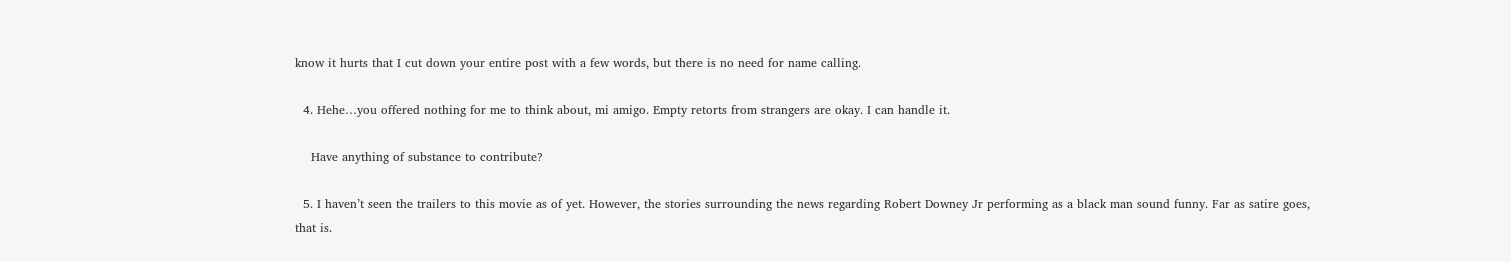know it hurts that I cut down your entire post with a few words, but there is no need for name calling.

  4. Hehe…you offered nothing for me to think about, mi amigo. Empty retorts from strangers are okay. I can handle it.

    Have anything of substance to contribute?

  5. I haven’t seen the trailers to this movie as of yet. However, the stories surrounding the news regarding Robert Downey Jr performing as a black man sound funny. Far as satire goes, that is.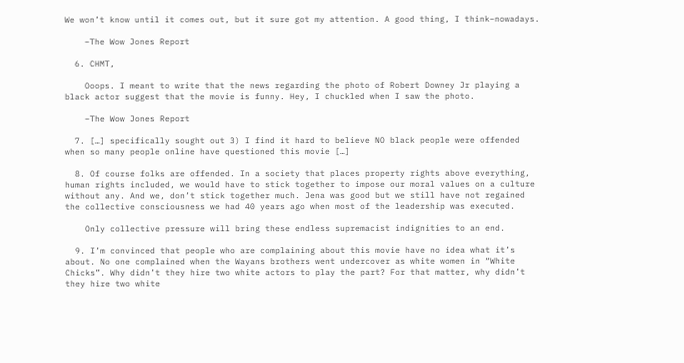We won’t know until it comes out, but it sure got my attention. A good thing, I think–nowadays.

    –The Wow Jones Report

  6. CHMT,

    Ooops. I meant to write that the news regarding the photo of Robert Downey Jr playing a black actor suggest that the movie is funny. Hey, I chuckled when I saw the photo.

    –The Wow Jones Report

  7. […] specifically sought out 3) I find it hard to believe NO black people were offended when so many people online have questioned this movie […]

  8. Of course folks are offended. In a society that places property rights above everything, human rights included, we would have to stick together to impose our moral values on a culture without any. And we, don’t stick together much. Jena was good but we still have not regained the collective consciousness we had 40 years ago when most of the leadership was executed.

    Only collective pressure will bring these endless supremacist indignities to an end.

  9. I’m convinced that people who are complaining about this movie have no idea what it’s about. No one complained when the Wayans brothers went undercover as white women in “White Chicks”. Why didn’t they hire two white actors to play the part? For that matter, why didn’t they hire two white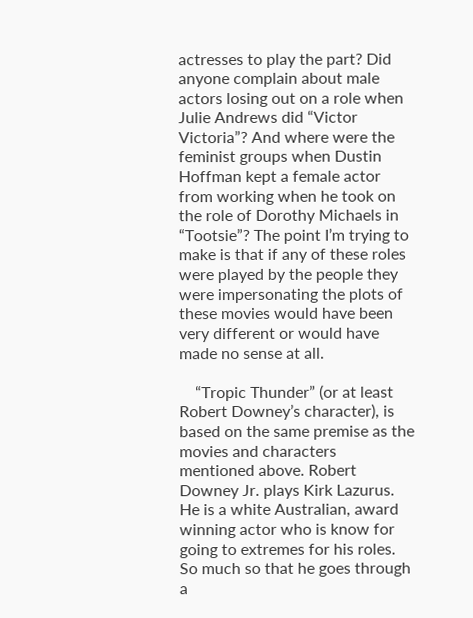actresses to play the part? Did anyone complain about male actors losing out on a role when Julie Andrews did “Victor Victoria”? And where were the feminist groups when Dustin Hoffman kept a female actor from working when he took on the role of Dorothy Michaels in “Tootsie”? The point I’m trying to make is that if any of these roles were played by the people they were impersonating the plots of these movies would have been very different or would have made no sense at all.

    “Tropic Thunder” (or at least Robert Downey’s character), is based on the same premise as the movies and characters mentioned above. Robert Downey Jr. plays Kirk Lazurus. He is a white Australian, award winning actor who is know for going to extremes for his roles. So much so that he goes through a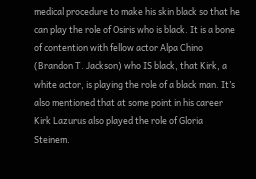medical procedure to make his skin black so that he can play the role of Osiris who is black. It is a bone of contention with fellow actor Alpa Chino (Brandon T. Jackson) who IS black, that Kirk, a white actor, is playing the role of a black man. It’s also mentioned that at some point in his career Kirk Lazurus also played the role of Gloria Steinem.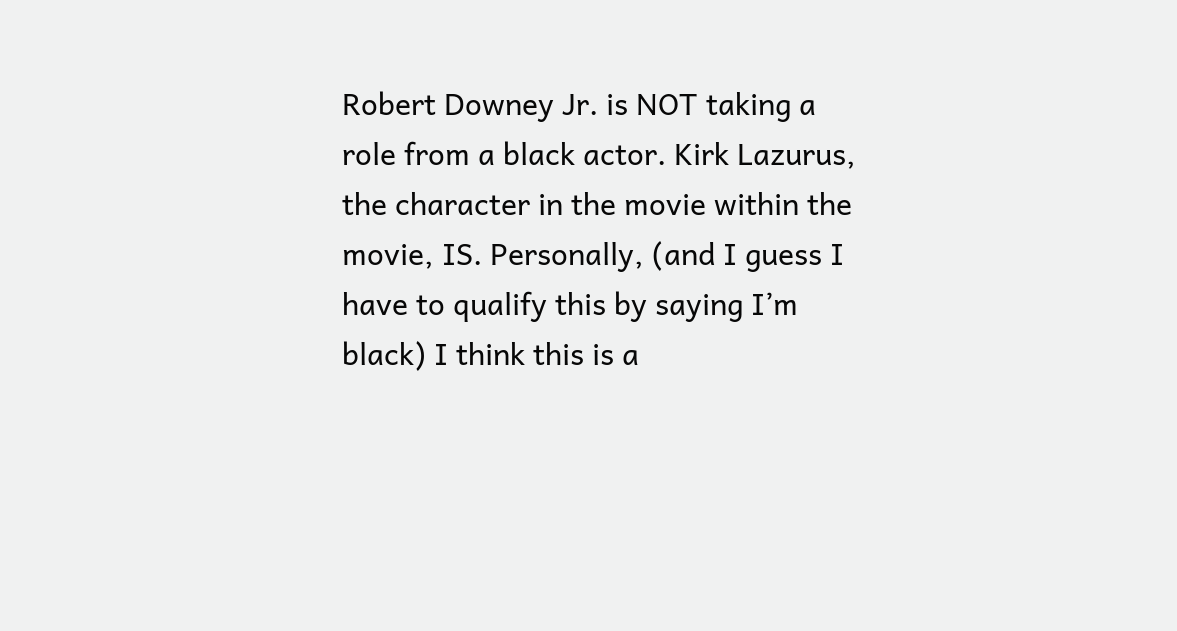Robert Downey Jr. is NOT taking a role from a black actor. Kirk Lazurus, the character in the movie within the movie, IS. Personally, (and I guess I have to qualify this by saying I’m black) I think this is a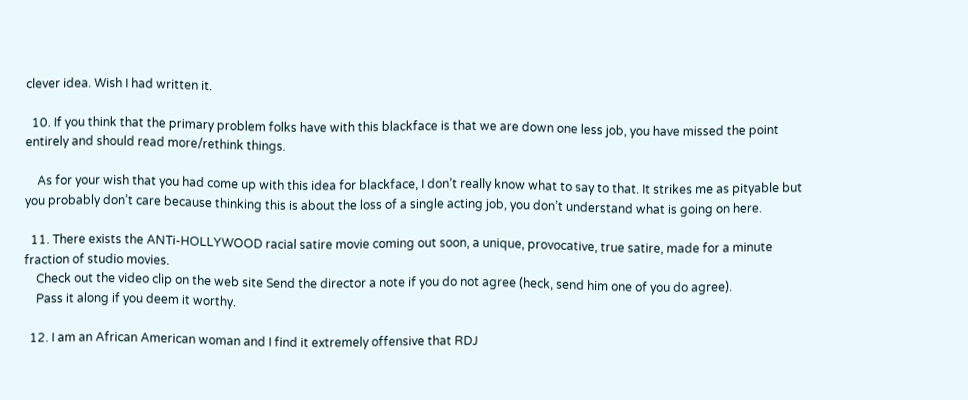clever idea. Wish I had written it.

  10. If you think that the primary problem folks have with this blackface is that we are down one less job, you have missed the point entirely and should read more/rethink things.

    As for your wish that you had come up with this idea for blackface, I don’t really know what to say to that. It strikes me as pityable but you probably don’t care because thinking this is about the loss of a single acting job, you don’t understand what is going on here.

  11. There exists the ANTi-HOLLYWOOD racial satire movie coming out soon, a unique, provocative, true satire, made for a minute fraction of studio movies.
    Check out the video clip on the web site Send the director a note if you do not agree (heck, send him one of you do agree).
    Pass it along if you deem it worthy.

  12. I am an African American woman and I find it extremely offensive that RDJ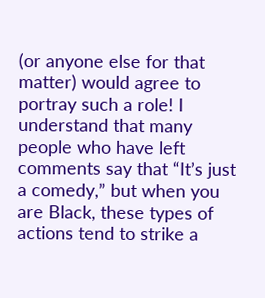(or anyone else for that matter) would agree to portray such a role! I understand that many people who have left comments say that “It’s just a comedy,” but when you are Black, these types of actions tend to strike a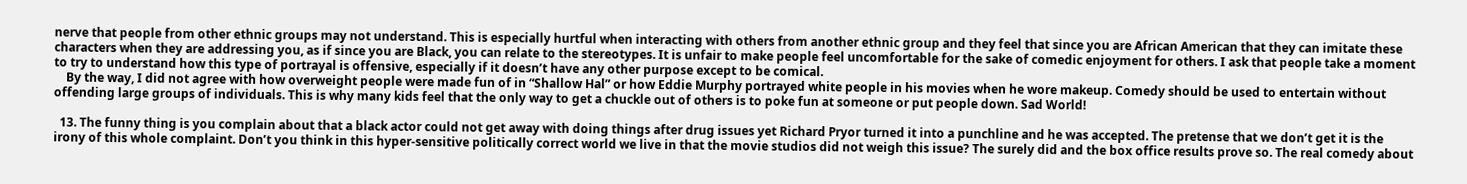nerve that people from other ethnic groups may not understand. This is especially hurtful when interacting with others from another ethnic group and they feel that since you are African American that they can imitate these characters when they are addressing you, as if since you are Black, you can relate to the stereotypes. It is unfair to make people feel uncomfortable for the sake of comedic enjoyment for others. I ask that people take a moment to try to understand how this type of portrayal is offensive, especially if it doesn’t have any other purpose except to be comical.
    By the way, I did not agree with how overweight people were made fun of in “Shallow Hal” or how Eddie Murphy portrayed white people in his movies when he wore makeup. Comedy should be used to entertain without offending large groups of individuals. This is why many kids feel that the only way to get a chuckle out of others is to poke fun at someone or put people down. Sad World!

  13. The funny thing is you complain about that a black actor could not get away with doing things after drug issues yet Richard Pryor turned it into a punchline and he was accepted. The pretense that we don’t get it is the irony of this whole complaint. Don’t you think in this hyper-sensitive politically correct world we live in that the movie studios did not weigh this issue? The surely did and the box office results prove so. The real comedy about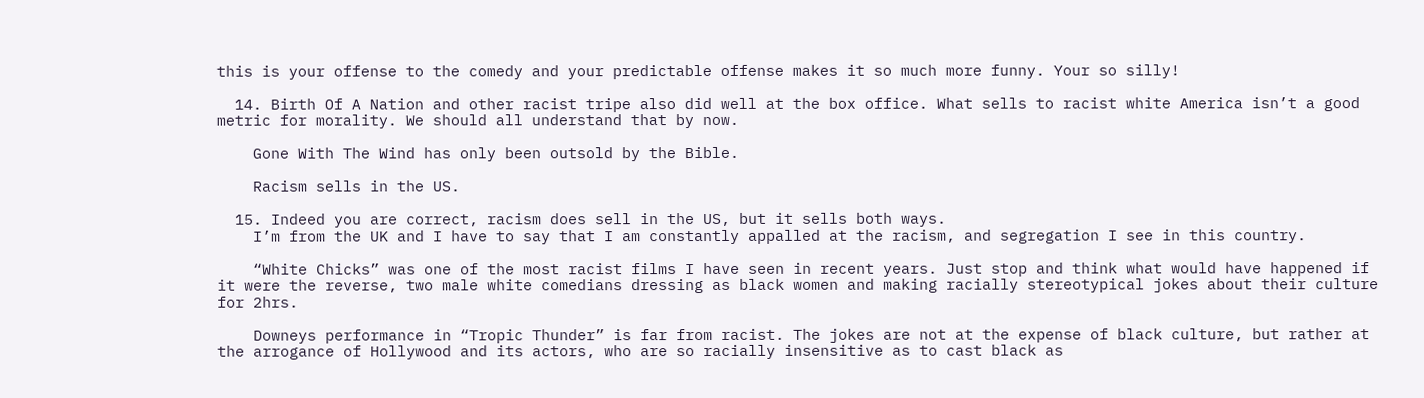this is your offense to the comedy and your predictable offense makes it so much more funny. Your so silly!

  14. Birth Of A Nation and other racist tripe also did well at the box office. What sells to racist white America isn’t a good metric for morality. We should all understand that by now.

    Gone With The Wind has only been outsold by the Bible.

    Racism sells in the US.

  15. Indeed you are correct, racism does sell in the US, but it sells both ways.
    I’m from the UK and I have to say that I am constantly appalled at the racism, and segregation I see in this country.

    “White Chicks” was one of the most racist films I have seen in recent years. Just stop and think what would have happened if it were the reverse, two male white comedians dressing as black women and making racially stereotypical jokes about their culture for 2hrs.

    Downeys performance in “Tropic Thunder” is far from racist. The jokes are not at the expense of black culture, but rather at the arrogance of Hollywood and its actors, who are so racially insensitive as to cast black as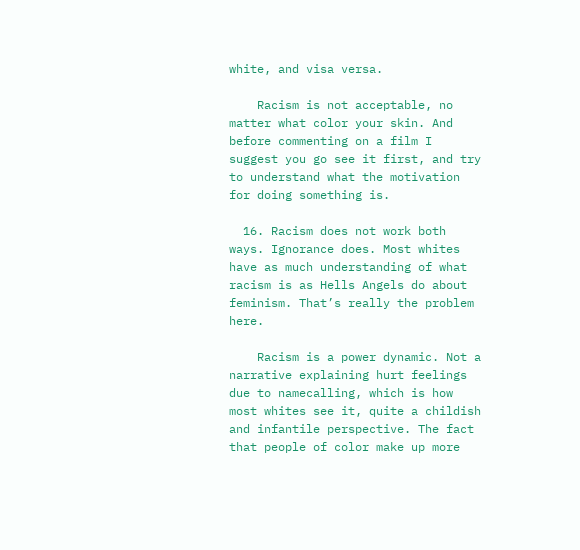white, and visa versa.

    Racism is not acceptable, no matter what color your skin. And before commenting on a film I suggest you go see it first, and try to understand what the motivation for doing something is.

  16. Racism does not work both ways. Ignorance does. Most whites have as much understanding of what racism is as Hells Angels do about feminism. That’s really the problem here.

    Racism is a power dynamic. Not a narrative explaining hurt feelings due to namecalling, which is how most whites see it, quite a childish and infantile perspective. The fact that people of color make up more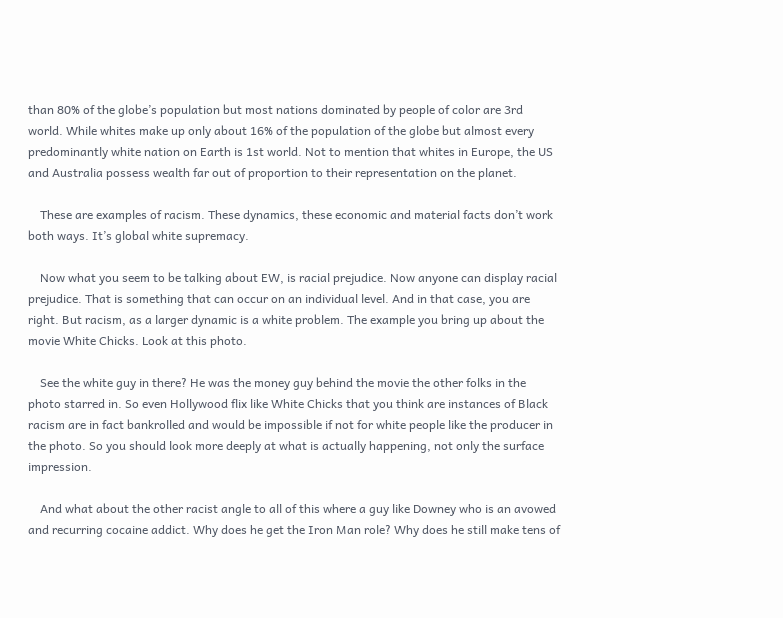than 80% of the globe’s population but most nations dominated by people of color are 3rd world. While whites make up only about 16% of the population of the globe but almost every predominantly white nation on Earth is 1st world. Not to mention that whites in Europe, the US and Australia possess wealth far out of proportion to their representation on the planet.

    These are examples of racism. These dynamics, these economic and material facts don’t work both ways. It’s global white supremacy.

    Now what you seem to be talking about EW, is racial prejudice. Now anyone can display racial prejudice. That is something that can occur on an individual level. And in that case, you are right. But racism, as a larger dynamic is a white problem. The example you bring up about the movie White Chicks. Look at this photo.

    See the white guy in there? He was the money guy behind the movie the other folks in the photo starred in. So even Hollywood flix like White Chicks that you think are instances of Black racism are in fact bankrolled and would be impossible if not for white people like the producer in the photo. So you should look more deeply at what is actually happening, not only the surface impression.

    And what about the other racist angle to all of this where a guy like Downey who is an avowed and recurring cocaine addict. Why does he get the Iron Man role? Why does he still make tens of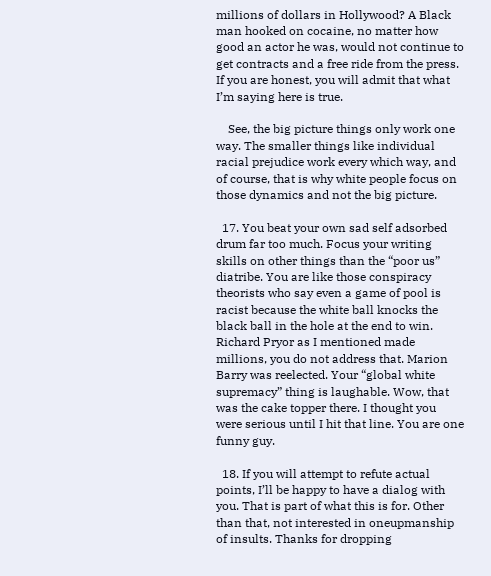millions of dollars in Hollywood? A Black man hooked on cocaine, no matter how good an actor he was, would not continue to get contracts and a free ride from the press. If you are honest, you will admit that what I’m saying here is true.

    See, the big picture things only work one way. The smaller things like individual racial prejudice work every which way, and of course, that is why white people focus on those dynamics and not the big picture.

  17. You beat your own sad self adsorbed drum far too much. Focus your writing skills on other things than the “poor us” diatribe. You are like those conspiracy theorists who say even a game of pool is racist because the white ball knocks the black ball in the hole at the end to win. Richard Pryor as I mentioned made millions, you do not address that. Marion Barry was reelected. Your “global white supremacy” thing is laughable. Wow, that was the cake topper there. I thought you were serious until I hit that line. You are one funny guy.

  18. If you will attempt to refute actual points, I’ll be happy to have a dialog with you. That is part of what this is for. Other than that, not interested in oneupmanship of insults. Thanks for dropping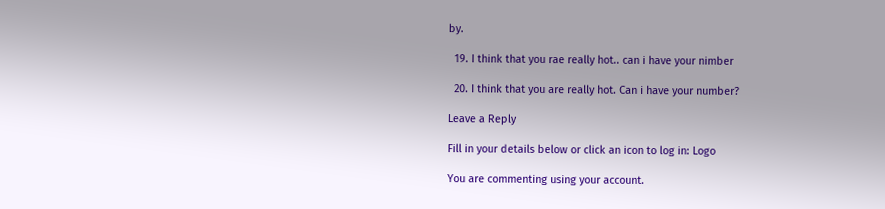by.

  19. I think that you rae really hot.. can i have your nimber

  20. I think that you are really hot. Can i have your number?

Leave a Reply

Fill in your details below or click an icon to log in: Logo

You are commenting using your account.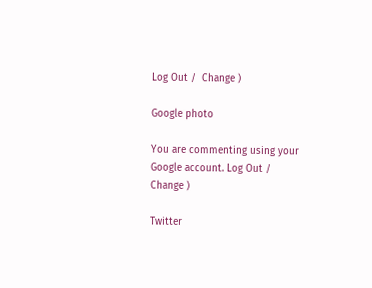Log Out /  Change )

Google photo

You are commenting using your Google account. Log Out /  Change )

Twitter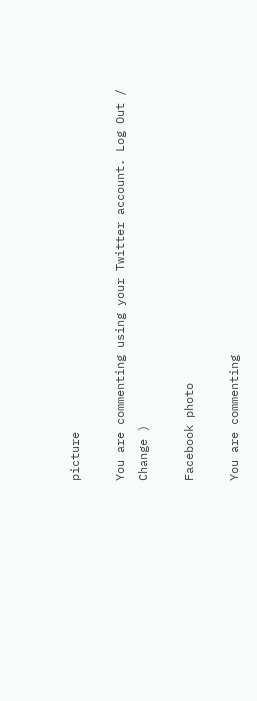picture

You are commenting using your Twitter account. Log Out /  Change )

Facebook photo

You are commenting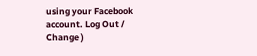using your Facebook account. Log Out /  Change )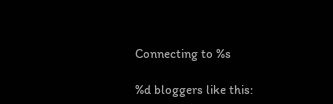Connecting to %s

%d bloggers like this: